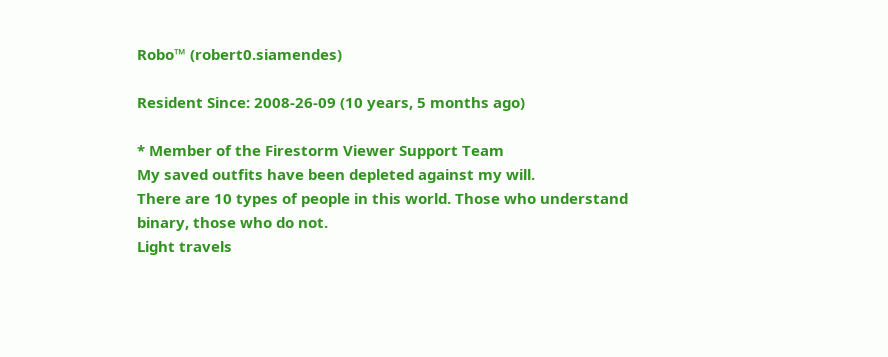Robo™ (robert0.siamendes)

Resident Since: 2008-26-09 (10 years, 5 months ago)

* Member of the Firestorm Viewer Support Team
My saved outfits have been depleted against my will.
There are 10 types of people in this world. Those who understand binary, those who do not.
Light travels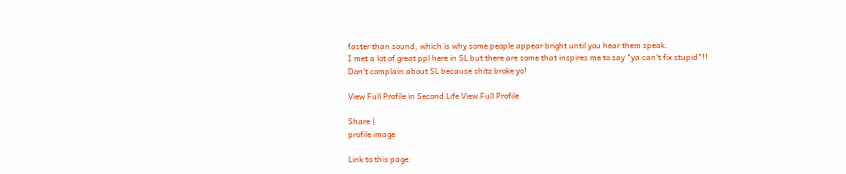faster than sound, which is why some people appear bright until you hear them speak.
I met a lot of great ppl here in SL but there are some that inspires me to say "ya can't fix stupid"!!
Don't complain about SL because shitz broke yo!

View Full Profile in Second Life View Full Profile

Share |
profile image

Link to this page: